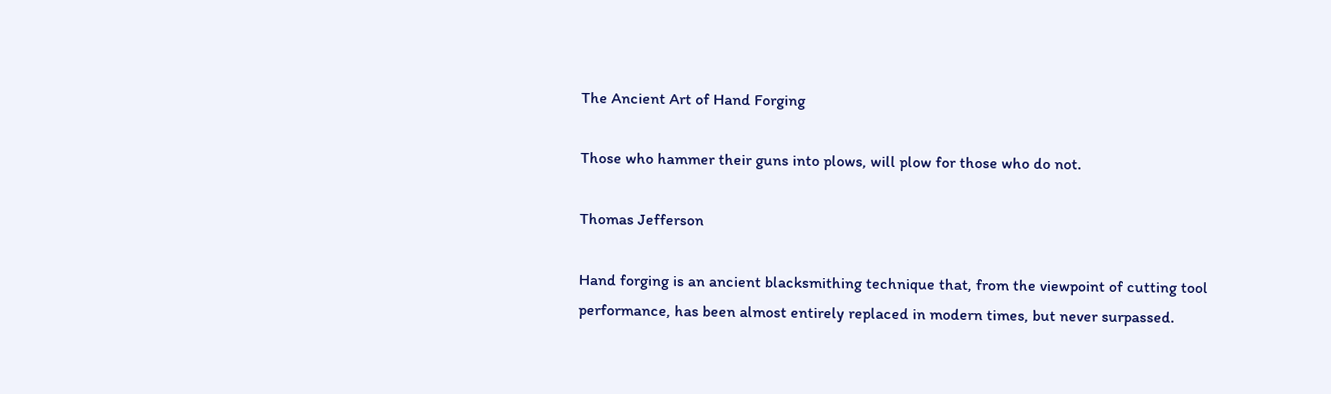The Ancient Art of Hand Forging

Those who hammer their guns into plows, will plow for those who do not.

Thomas Jefferson

Hand forging is an ancient blacksmithing technique that, from the viewpoint of cutting tool performance, has been almost entirely replaced in modern times, but never surpassed.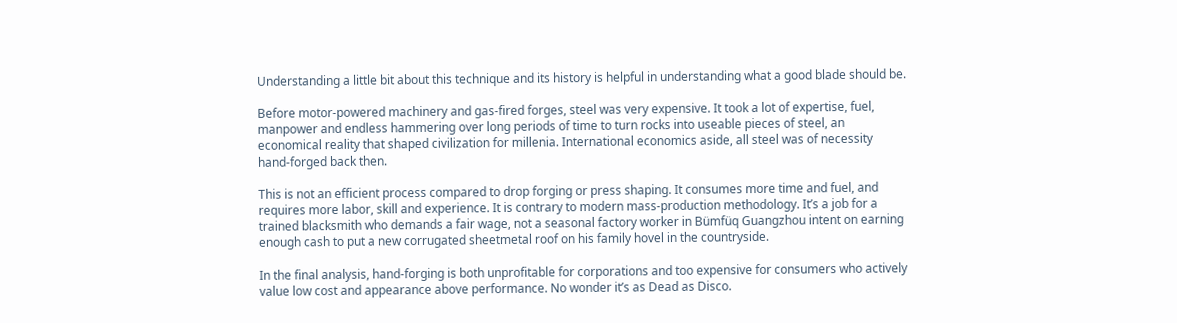Understanding a little bit about this technique and its history is helpful in understanding what a good blade should be.

Before motor-powered machinery and gas-fired forges, steel was very expensive. It took a lot of expertise, fuel, manpower and endless hammering over long periods of time to turn rocks into useable pieces of steel, an economical reality that shaped civilization for millenia. International economics aside, all steel was of necessity hand-forged back then.

This is not an efficient process compared to drop forging or press shaping. It consumes more time and fuel, and requires more labor, skill and experience. It is contrary to modern mass-production methodology. It’s a job for a trained blacksmith who demands a fair wage, not a seasonal factory worker in Bümfüq Guangzhou intent on earning enough cash to put a new corrugated sheetmetal roof on his family hovel in the countryside.

In the final analysis, hand-forging is both unprofitable for corporations and too expensive for consumers who actively value low cost and appearance above performance. No wonder it’s as Dead as Disco.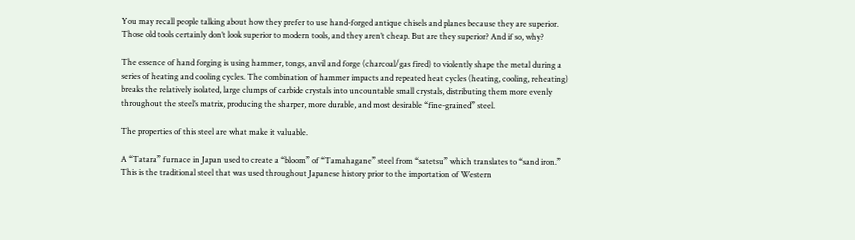You may recall people talking about how they prefer to use hand-forged antique chisels and planes because they are superior. Those old tools certainly don’t look superior to modern tools, and they aren’t cheap. But are they superior? And if so, why?

The essence of hand forging is using hammer, tongs, anvil and forge (charcoal/gas fired) to violently shape the metal during a series of heating and cooling cycles. The combination of hammer impacts and repeated heat cycles (heating, cooling, reheating) breaks the relatively isolated, large clumps of carbide crystals into uncountable small crystals, distributing them more evenly throughout the steel’s matrix, producing the sharper, more durable, and most desirable “fine-grained” steel.

The properties of this steel are what make it valuable.

A “Tatara” furnace in Japan used to create a “bloom” of “Tamahagane” steel from “satetsu” which translates to “sand iron.” This is the traditional steel that was used throughout Japanese history prior to the importation of Western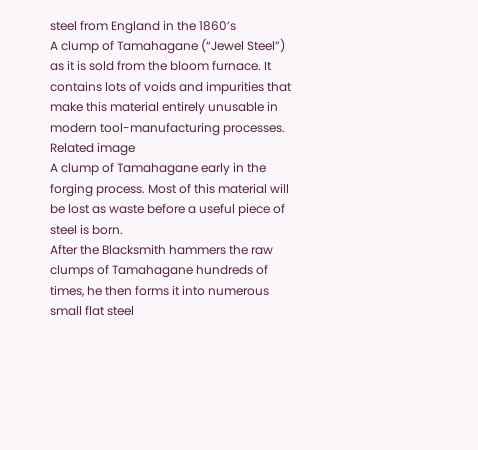steel from England in the 1860’s
A clump of Tamahagane (“Jewel Steel”) as it is sold from the bloom furnace. It contains lots of voids and impurities that make this material entirely unusable in modern tool-manufacturing processes.
Related image
A clump of Tamahagane early in the forging process. Most of this material will be lost as waste before a useful piece of steel is born.
After the Blacksmith hammers the raw clumps of Tamahagane hundreds of times, he then forms it into numerous small flat steel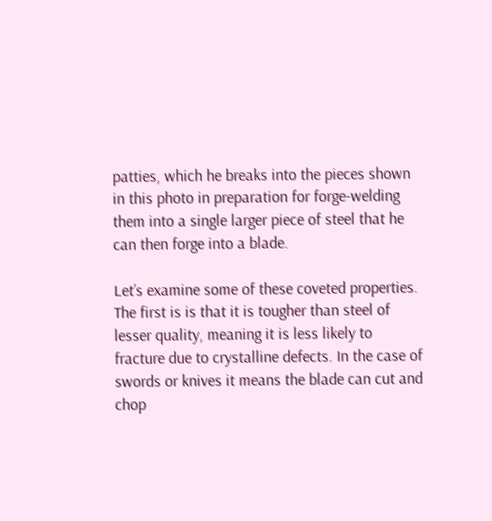patties, which he breaks into the pieces shown in this photo in preparation for forge-welding them into a single larger piece of steel that he can then forge into a blade.

Let’s examine some of these coveted properties. The first is is that it is tougher than steel of lesser quality, meaning it is less likely to fracture due to crystalline defects. In the case of swords or knives it means the blade can cut and chop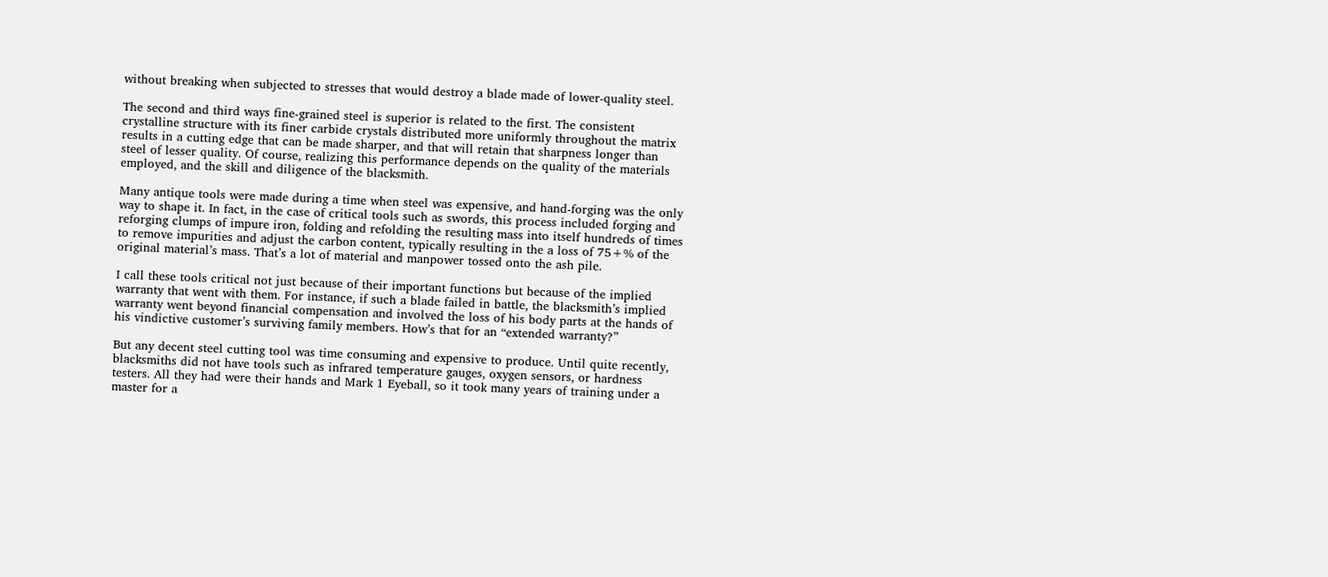without breaking when subjected to stresses that would destroy a blade made of lower-quality steel.

The second and third ways fine-grained steel is superior is related to the first. The consistent crystalline structure with its finer carbide crystals distributed more uniformly throughout the matrix results in a cutting edge that can be made sharper, and that will retain that sharpness longer than steel of lesser quality. Of course, realizing this performance depends on the quality of the materials employed, and the skill and diligence of the blacksmith.

Many antique tools were made during a time when steel was expensive, and hand-forging was the only way to shape it. In fact, in the case of critical tools such as swords, this process included forging and reforging clumps of impure iron, folding and refolding the resulting mass into itself hundreds of times to remove impurities and adjust the carbon content, typically resulting in the a loss of 75+% of the original material’s mass. That’s a lot of material and manpower tossed onto the ash pile.

I call these tools critical not just because of their important functions but because of the implied warranty that went with them. For instance, if such a blade failed in battle, the blacksmith’s implied warranty went beyond financial compensation and involved the loss of his body parts at the hands of his vindictive customer’s surviving family members. How’s that for an “extended warranty?”

But any decent steel cutting tool was time consuming and expensive to produce. Until quite recently, blacksmiths did not have tools such as infrared temperature gauges, oxygen sensors, or hardness testers. All they had were their hands and Mark 1 Eyeball, so it took many years of training under a master for a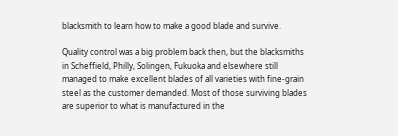blacksmith to learn how to make a good blade and survive.

Quality control was a big problem back then, but the blacksmiths in Scheffield, Philly, Solingen, Fukuoka and elsewhere still managed to make excellent blades of all varieties with fine-grain steel as the customer demanded. Most of those surviving blades are superior to what is manufactured in the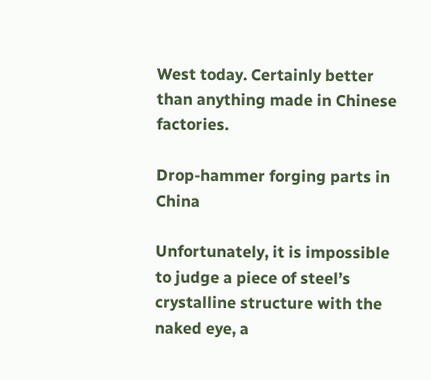West today. Certainly better than anything made in Chinese factories.

Drop-hammer forging parts in China

Unfortunately, it is impossible to judge a piece of steel’s crystalline structure with the naked eye, a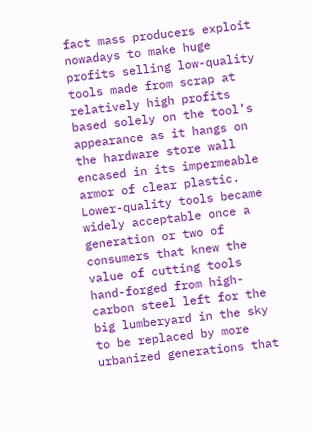fact mass producers exploit nowadays to make huge profits selling low-quality tools made from scrap at relatively high profits based solely on the tool’s appearance as it hangs on the hardware store wall encased in its impermeable armor of clear plastic. Lower-quality tools became widely acceptable once a generation or two of consumers that knew the value of cutting tools hand-forged from high-carbon steel left for the big lumberyard in the sky to be replaced by more urbanized generations that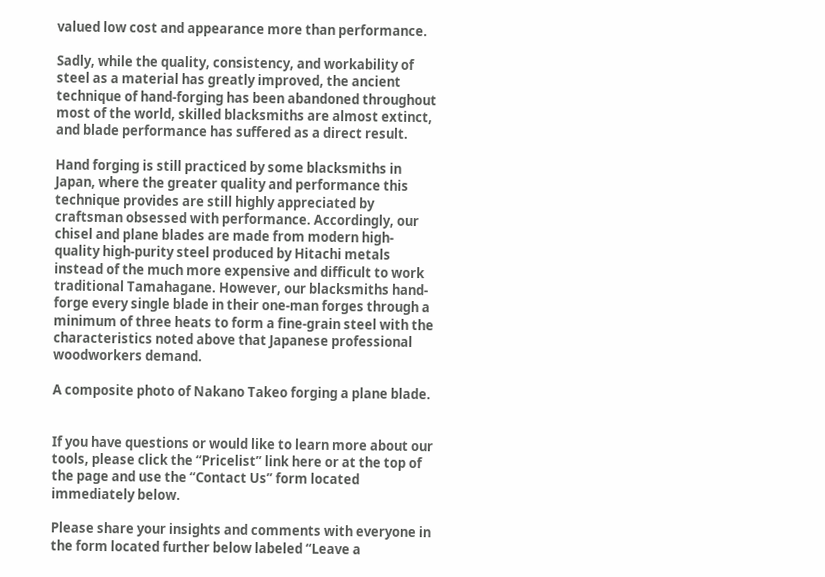valued low cost and appearance more than performance.

Sadly, while the quality, consistency, and workability of steel as a material has greatly improved, the ancient technique of hand-forging has been abandoned throughout most of the world, skilled blacksmiths are almost extinct, and blade performance has suffered as a direct result.

Hand forging is still practiced by some blacksmiths in Japan, where the greater quality and performance this technique provides are still highly appreciated by craftsman obsessed with performance. Accordingly, our chisel and plane blades are made from modern high-quality high-purity steel produced by Hitachi metals instead of the much more expensive and difficult to work traditional Tamahagane. However, our blacksmiths hand-forge every single blade in their one-man forges through a minimum of three heats to form a fine-grain steel with the characteristics noted above that Japanese professional woodworkers demand.

A composite photo of Nakano Takeo forging a plane blade.


If you have questions or would like to learn more about our tools, please click the “Pricelist” link here or at the top of the page and use the “Contact Us” form located immediately below.

Please share your insights and comments with everyone in the form located further below labeled “Leave a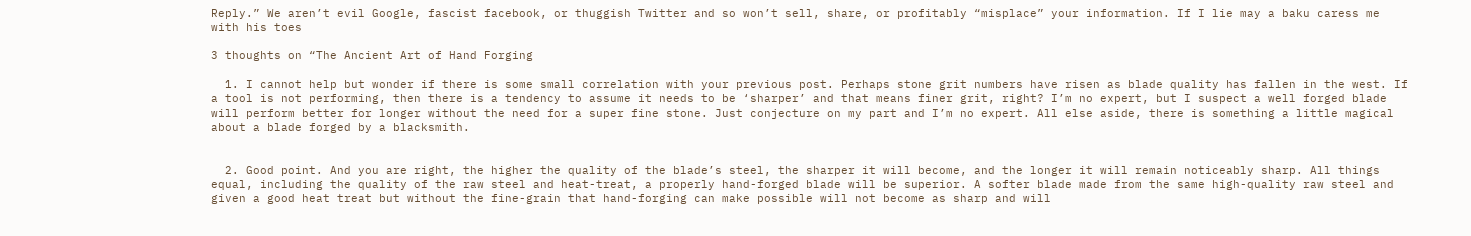Reply.” We aren’t evil Google, fascist facebook, or thuggish Twitter and so won’t sell, share, or profitably “misplace” your information. If I lie may a baku caress me with his toes

3 thoughts on “The Ancient Art of Hand Forging

  1. I cannot help but wonder if there is some small correlation with your previous post. Perhaps stone grit numbers have risen as blade quality has fallen in the west. If a tool is not performing, then there is a tendency to assume it needs to be ‘sharper’ and that means finer grit, right? I’m no expert, but I suspect a well forged blade will perform better for longer without the need for a super fine stone. Just conjecture on my part and I’m no expert. All else aside, there is something a little magical about a blade forged by a blacksmith.


  2. Good point. And you are right, the higher the quality of the blade’s steel, the sharper it will become, and the longer it will remain noticeably sharp. All things equal, including the quality of the raw steel and heat-treat, a properly hand-forged blade will be superior. A softer blade made from the same high-quality raw steel and given a good heat treat but without the fine-grain that hand-forging can make possible will not become as sharp and will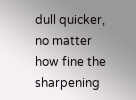dull quicker, no matter how fine the sharpening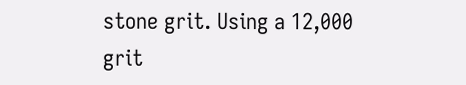stone grit. Using a 12,000 grit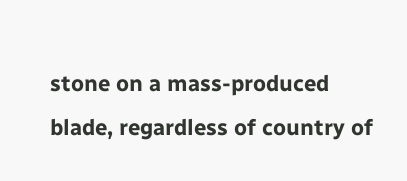stone on a mass-produced blade, regardless of country of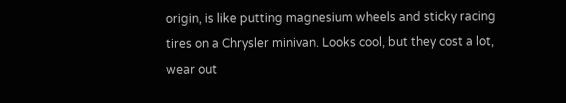origin, is like putting magnesium wheels and sticky racing tires on a Chrysler minivan. Looks cool, but they cost a lot, wear out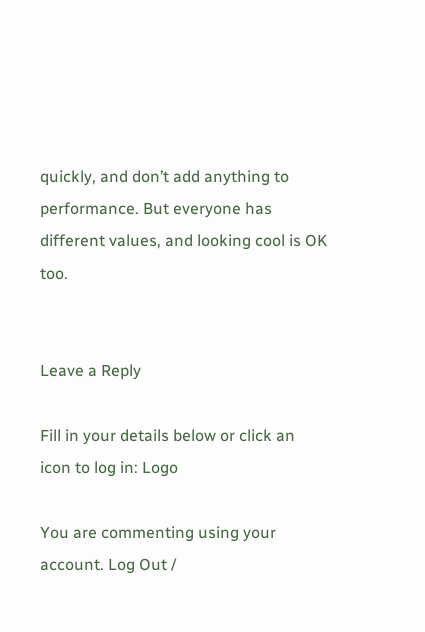quickly, and don’t add anything to performance. But everyone has different values, and looking cool is OK too.


Leave a Reply

Fill in your details below or click an icon to log in: Logo

You are commenting using your account. Log Out /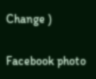Change )

Facebook photo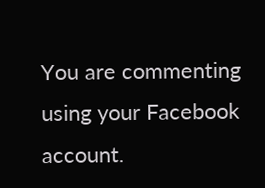You are commenting using your Facebook account.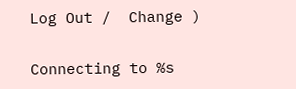Log Out /  Change )

Connecting to %s